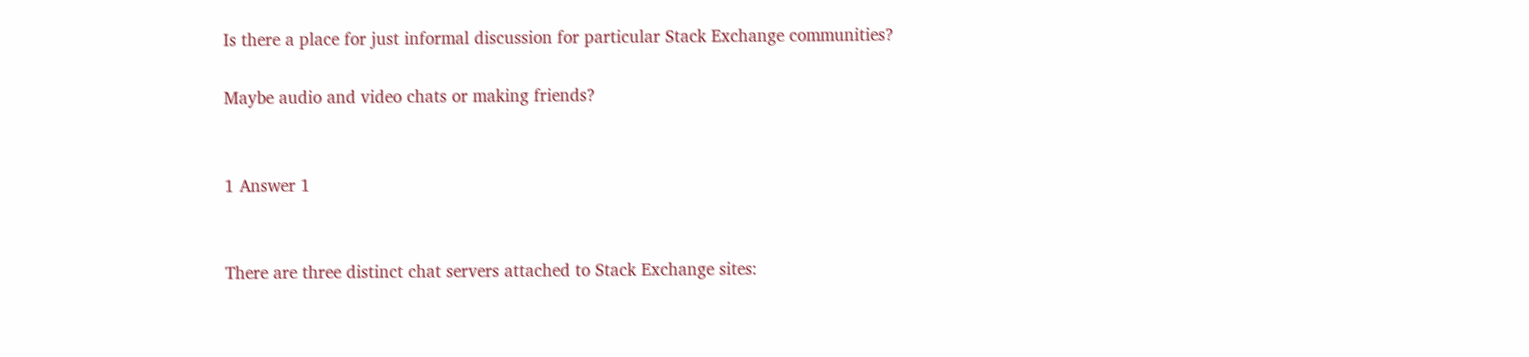Is there a place for just informal discussion for particular Stack Exchange communities?

Maybe audio and video chats or making friends?


1 Answer 1


There are three distinct chat servers attached to Stack Exchange sites: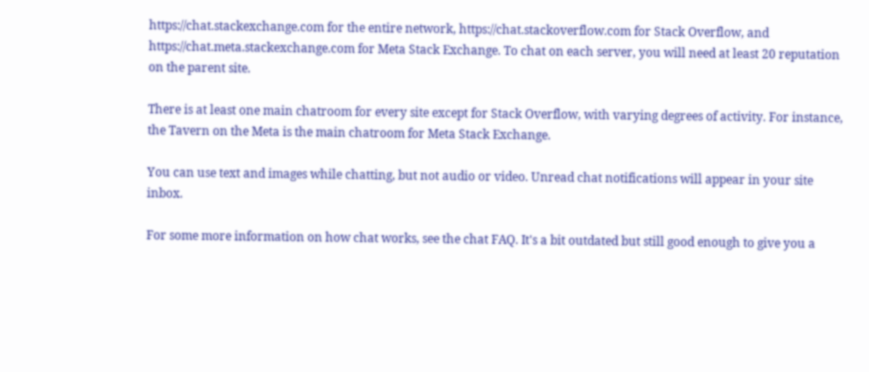https://chat.stackexchange.com for the entire network, https://chat.stackoverflow.com for Stack Overflow, and https://chat.meta.stackexchange.com for Meta Stack Exchange. To chat on each server, you will need at least 20 reputation on the parent site.

There is at least one main chatroom for every site except for Stack Overflow, with varying degrees of activity. For instance, the Tavern on the Meta is the main chatroom for Meta Stack Exchange.

You can use text and images while chatting, but not audio or video. Unread chat notifications will appear in your site inbox.

For some more information on how chat works, see the chat FAQ. It's a bit outdated but still good enough to give you a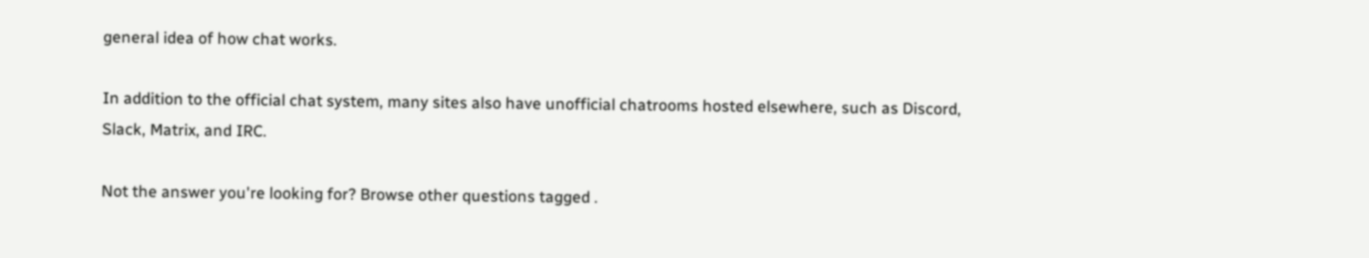general idea of how chat works.

In addition to the official chat system, many sites also have unofficial chatrooms hosted elsewhere, such as Discord, Slack, Matrix, and IRC.

Not the answer you're looking for? Browse other questions tagged .